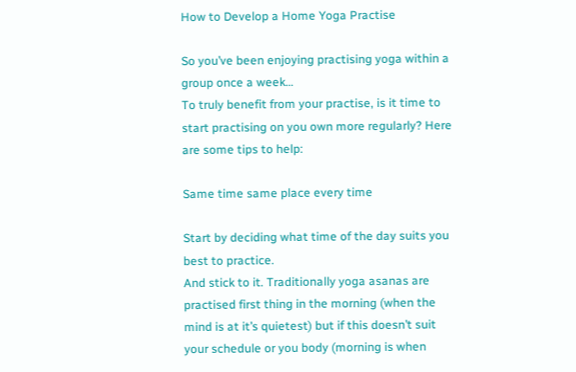How to Develop a Home Yoga Practise

So you’ve been enjoying practising yoga within a group once a week…
To truly benefit from your practise, is it time to start practising on you own more regularly? Here are some tips to help:

Same time same place every time

Start by deciding what time of the day suits you best to practice.
And stick to it. Traditionally yoga asanas are practised first thing in the morning (when the mind is at it’s quietest) but if this doesn’t suit your schedule or you body (morning is when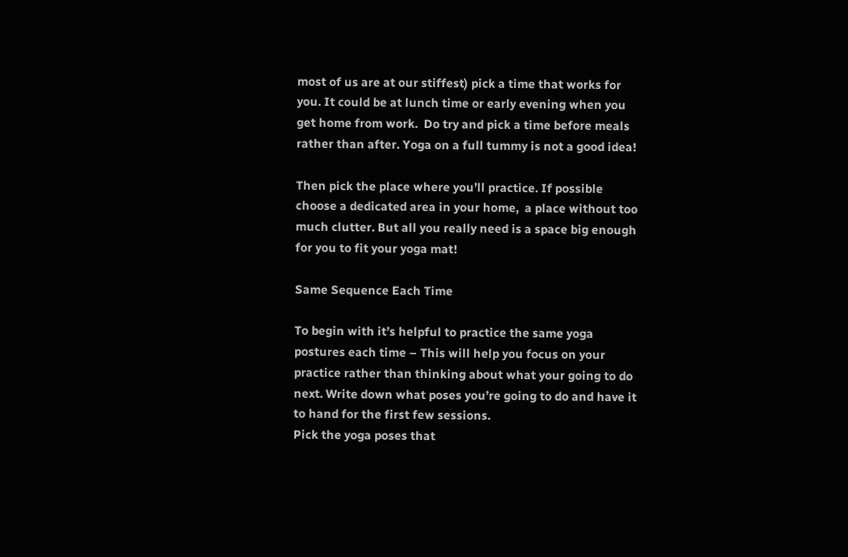most of us are at our stiffest) pick a time that works for you. It could be at lunch time or early evening when you get home from work.  Do try and pick a time before meals rather than after. Yoga on a full tummy is not a good idea!

Then pick the place where you’ll practice. If possible choose a dedicated area in your home,  a place without too much clutter. But all you really need is a space big enough for you to fit your yoga mat!

Same Sequence Each Time

To begin with it’s helpful to practice the same yoga postures each time – This will help you focus on your practice rather than thinking about what your going to do next. Write down what poses you’re going to do and have it to hand for the first few sessions.
Pick the yoga poses that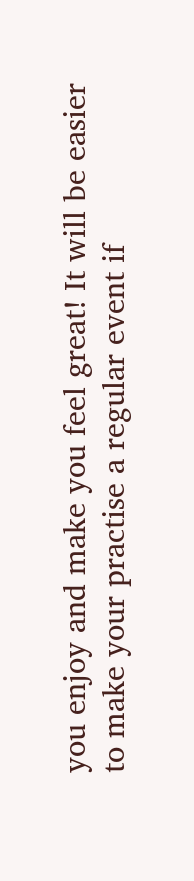you enjoy and make you feel great! It will be easier to make your practise a regular event if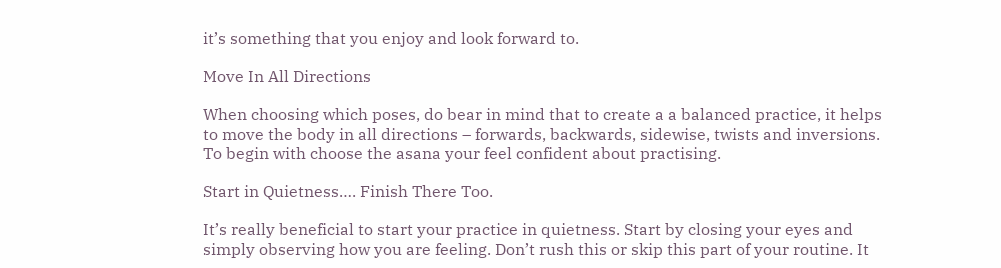it’s something that you enjoy and look forward to.

Move In All Directions

When choosing which poses, do bear in mind that to create a a balanced practice, it helps to move the body in all directions – forwards, backwards, sidewise, twists and inversions. To begin with choose the asana your feel confident about practising.

Start in Quietness…. Finish There Too.

It’s really beneficial to start your practice in quietness. Start by closing your eyes and simply observing how you are feeling. Don’t rush this or skip this part of your routine. It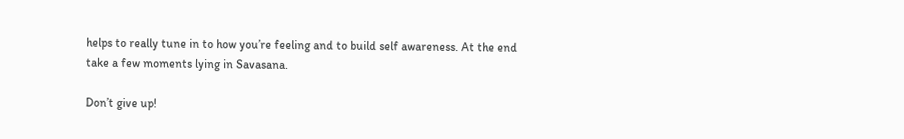helps to really tune in to how you’re feeling and to build self awareness. At the end take a few moments lying in Savasana.

Don’t give up!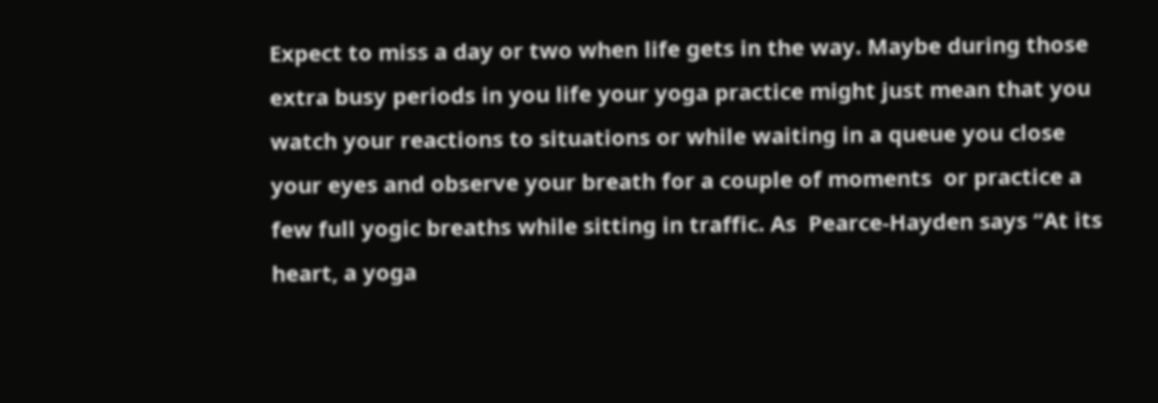Expect to miss a day or two when life gets in the way. Maybe during those extra busy periods in you life your yoga practice might just mean that you watch your reactions to situations or while waiting in a queue you close your eyes and observe your breath for a couple of moments  or practice a few full yogic breaths while sitting in traffic. As  Pearce-Hayden says “At its heart, a yoga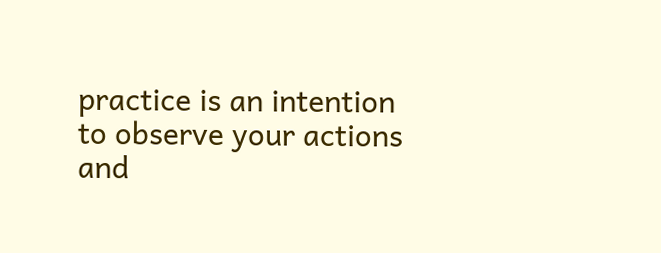practice is an intention to observe your actions and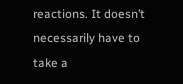reactions. It doesn’t necessarily have to take a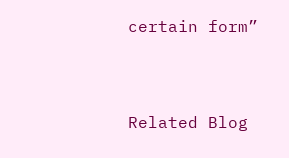certain form”



Related Blog